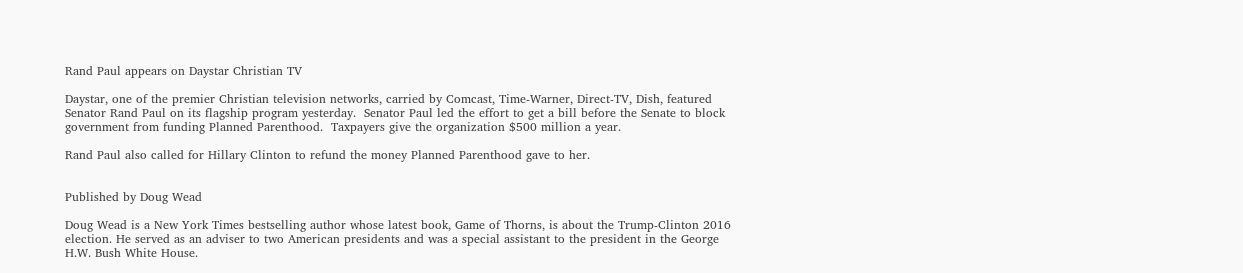Rand Paul appears on Daystar Christian TV

Daystar, one of the premier Christian television networks, carried by Comcast, Time-Warner, Direct-TV, Dish, featured Senator Rand Paul on its flagship program yesterday.  Senator Paul led the effort to get a bill before the Senate to block government from funding Planned Parenthood.  Taxpayers give the organization $500 million a year.

Rand Paul also called for Hillary Clinton to refund the money Planned Parenthood gave to her.


Published by Doug Wead

Doug Wead is a New York Times bestselling author whose latest book, Game of Thorns, is about the Trump-Clinton 2016 election. He served as an adviser to two American presidents and was a special assistant to the president in the George H.W. Bush White House.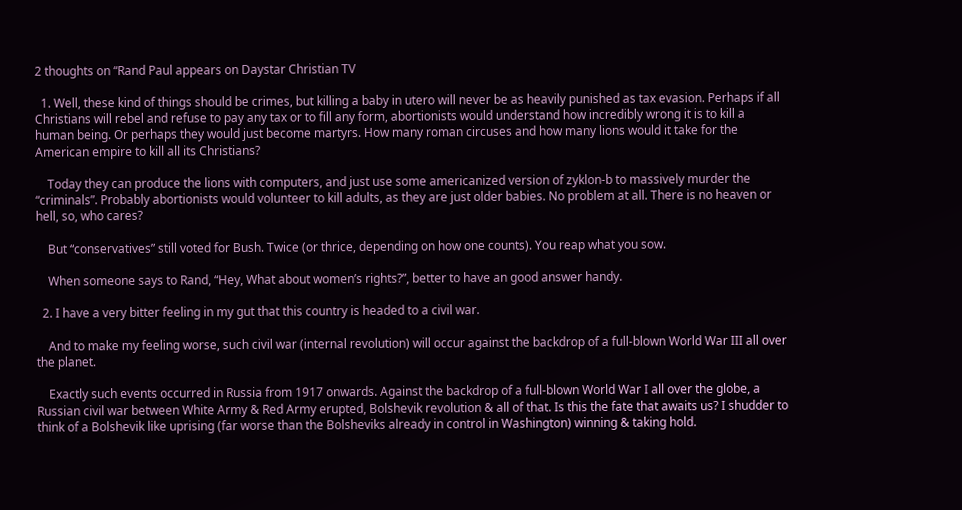2 thoughts on “Rand Paul appears on Daystar Christian TV

  1. Well, these kind of things should be crimes, but killing a baby in utero will never be as heavily punished as tax evasion. Perhaps if all Christians will rebel and refuse to pay any tax or to fill any form, abortionists would understand how incredibly wrong it is to kill a human being. Or perhaps they would just become martyrs. How many roman circuses and how many lions would it take for the American empire to kill all its Christians?

    Today they can produce the lions with computers, and just use some americanized version of zyklon-b to massively murder the “criminals”. Probably abortionists would volunteer to kill adults, as they are just older babies. No problem at all. There is no heaven or hell, so, who cares?

    But “conservatives” still voted for Bush. Twice (or thrice, depending on how one counts). You reap what you sow.

    When someone says to Rand, “Hey, What about women’s rights?”, better to have an good answer handy.

  2. I have a very bitter feeling in my gut that this country is headed to a civil war.

    And to make my feeling worse, such civil war (internal revolution) will occur against the backdrop of a full-blown World War III all over the planet.

    Exactly such events occurred in Russia from 1917 onwards. Against the backdrop of a full-blown World War I all over the globe, a Russian civil war between White Army & Red Army erupted, Bolshevik revolution & all of that. Is this the fate that awaits us? I shudder to think of a Bolshevik like uprising (far worse than the Bolsheviks already in control in Washington) winning & taking hold.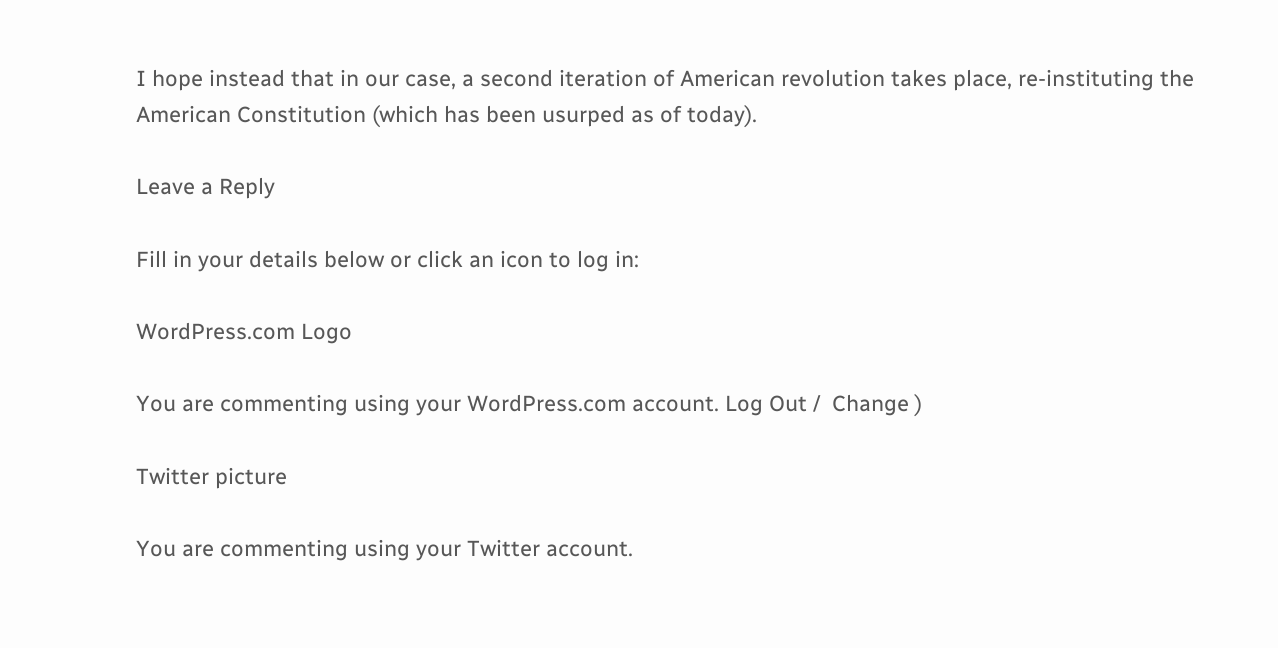I hope instead that in our case, a second iteration of American revolution takes place, re-instituting the American Constitution (which has been usurped as of today).

Leave a Reply

Fill in your details below or click an icon to log in:

WordPress.com Logo

You are commenting using your WordPress.com account. Log Out /  Change )

Twitter picture

You are commenting using your Twitter account.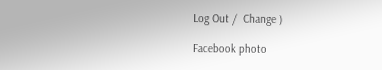Log Out /  Change )

Facebook photo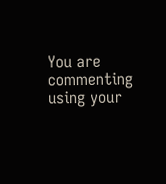You are commenting using your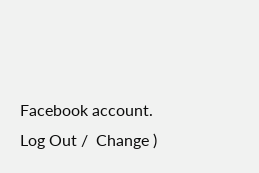Facebook account. Log Out /  Change )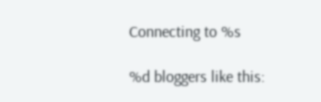Connecting to %s

%d bloggers like this: